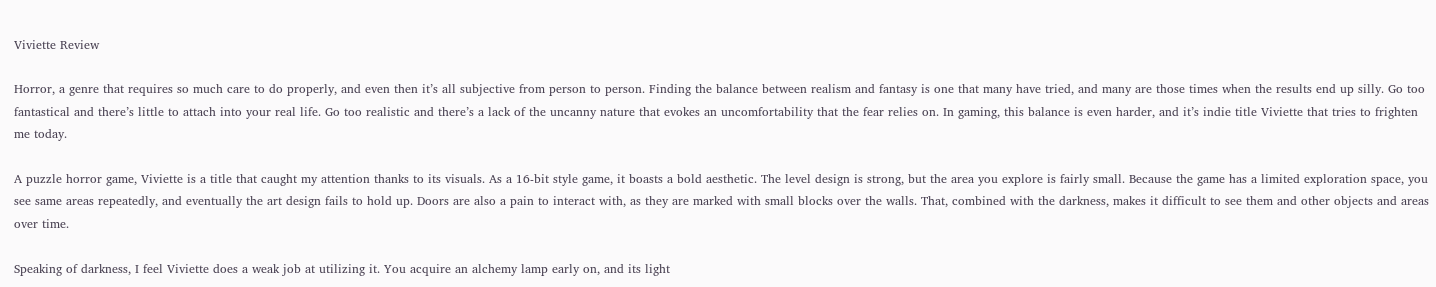Viviette Review

Horror, a genre that requires so much care to do properly, and even then it’s all subjective from person to person. Finding the balance between realism and fantasy is one that many have tried, and many are those times when the results end up silly. Go too fantastical and there’s little to attach into your real life. Go too realistic and there’s a lack of the uncanny nature that evokes an uncomfortability that the fear relies on. In gaming, this balance is even harder, and it’s indie title Viviette that tries to frighten me today.

A puzzle horror game, Viviette is a title that caught my attention thanks to its visuals. As a 16-bit style game, it boasts a bold aesthetic. The level design is strong, but the area you explore is fairly small. Because the game has a limited exploration space, you see same areas repeatedly, and eventually the art design fails to hold up. Doors are also a pain to interact with, as they are marked with small blocks over the walls. That, combined with the darkness, makes it difficult to see them and other objects and areas over time.

Speaking of darkness, I feel Viviette does a weak job at utilizing it. You acquire an alchemy lamp early on, and its light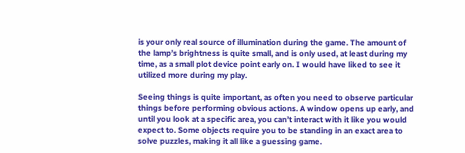is your only real source of illumination during the game. The amount of the lamp’s brightness is quite small, and is only used, at least during my time, as a small plot device point early on. I would have liked to see it utilized more during my play.

Seeing things is quite important, as often you need to observe particular things before performing obvious actions. A window opens up early, and until you look at a specific area, you can’t interact with it like you would expect to. Some objects require you to be standing in an exact area to solve puzzles, making it all like a guessing game.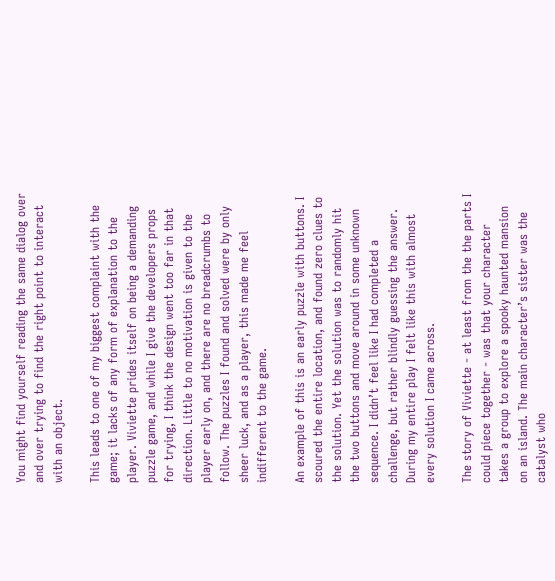You might find yourself reading the same dialog over and over trying to find the right point to interact with an object.

This leads to one of my biggest complaint with the game; it lacks of any form of explanation to the player. Viviette prides itself on being a demanding puzzle game, and while I give the developers props for trying, I think the design went too far in that direction. Little to no motivation is given to the player early on, and there are no breadcrumbs to follow. The puzzles I found and solved were by only sheer luck, and as a player, this made me feel indifferent to the game.

An example of this is an early puzzle with buttons. I scoured the entire location, and found zero clues to the solution. Yet the solution was to randomly hit the two buttons and move around in some unknown sequence. I didn’t feel like I had completed a challenge, but rather blindly guessing the answer. During my entire play I felt like this with almost every solution I came across.

The story of Viviette - at least from the the parts I could piece together - was that your character takes a group to explore a spooky haunted mansion on an island. The main character’s sister was the catalyst who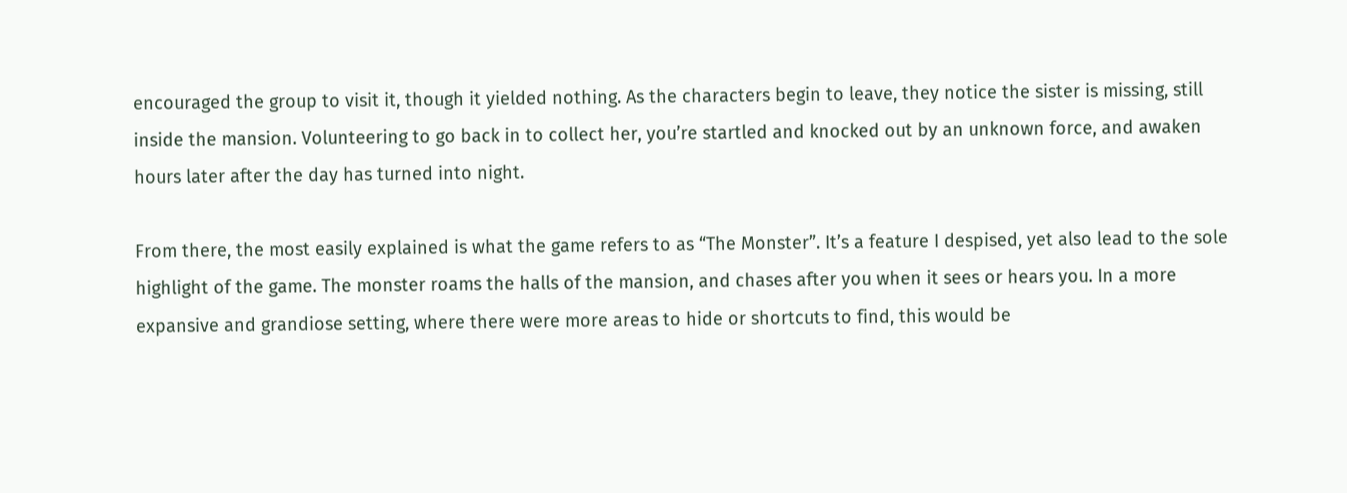encouraged the group to visit it, though it yielded nothing. As the characters begin to leave, they notice the sister is missing, still inside the mansion. Volunteering to go back in to collect her, you’re startled and knocked out by an unknown force, and awaken hours later after the day has turned into night.

From there, the most easily explained is what the game refers to as “The Monster”. It’s a feature I despised, yet also lead to the sole highlight of the game. The monster roams the halls of the mansion, and chases after you when it sees or hears you. In a more expansive and grandiose setting, where there were more areas to hide or shortcuts to find, this would be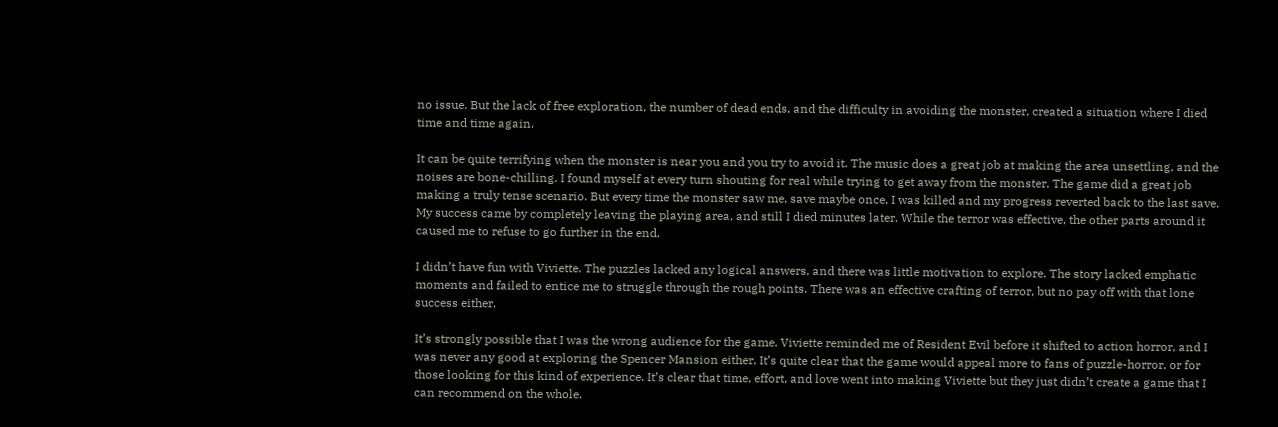no issue. But the lack of free exploration, the number of dead ends, and the difficulty in avoiding the monster, created a situation where I died time and time again.

It can be quite terrifying when the monster is near you and you try to avoid it. The music does a great job at making the area unsettling, and the noises are bone-chilling. I found myself at every turn shouting for real while trying to get away from the monster. The game did a great job making a truly tense scenario. But every time the monster saw me, save maybe once, I was killed and my progress reverted back to the last save. My success came by completely leaving the playing area, and still I died minutes later. While the terror was effective, the other parts around it caused me to refuse to go further in the end.

I didn’t have fun with Viviette. The puzzles lacked any logical answers, and there was little motivation to explore. The story lacked emphatic moments and failed to entice me to struggle through the rough points. There was an effective crafting of terror, but no pay off with that lone success either.

It’s strongly possible that I was the wrong audience for the game. Viviette reminded me of Resident Evil before it shifted to action horror, and I was never any good at exploring the Spencer Mansion either. It’s quite clear that the game would appeal more to fans of puzzle-horror, or for those looking for this kind of experience. It’s clear that time, effort, and love went into making Viviette but they just didn’t create a game that I can recommend on the whole.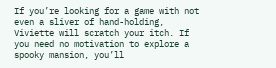If you’re looking for a game with not even a sliver of hand-holding, Viviette will scratch your itch. If you need no motivation to explore a spooky mansion, you’ll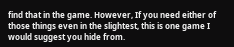find that in the game. However, If you need either of those things even in the slightest, this is one game I would suggest you hide from.